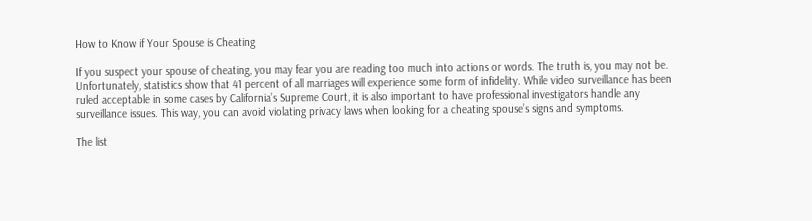How to Know if Your Spouse is Cheating

If you suspect your spouse of cheating, you may fear you are reading too much into actions or words. The truth is, you may not be. Unfortunately, statistics show that 41 percent of all marriages will experience some form of infidelity. While video surveillance has been ruled acceptable in some cases by California’s Supreme Court, it is also important to have professional investigators handle any surveillance issues. This way, you can avoid violating privacy laws when looking for a cheating spouse’s signs and symptoms.

The list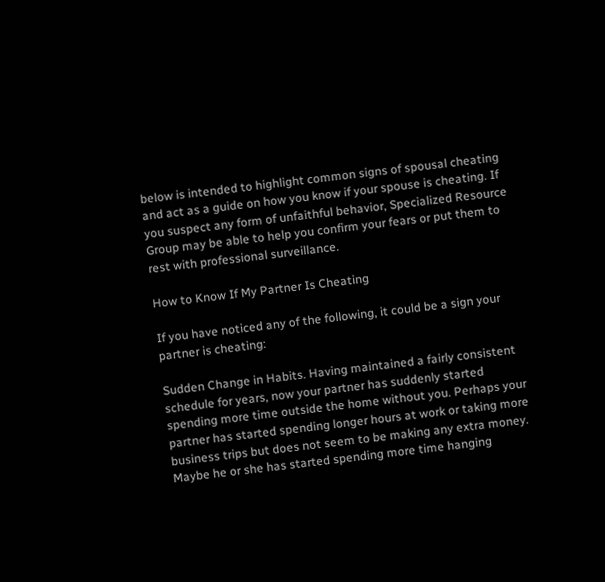below is intended to highlight common signs of spousal cheating and act as a guide on how you know if your spouse is cheating. If you suspect any form of unfaithful behavior, Specialized Resource Group may be able to help you confirm your fears or put them to rest with professional surveillance.

How to Know If My Partner Is Cheating

If you have noticed any of the following, it could be a sign your partner is cheating:

Sudden Change in Habits. Having maintained a fairly consistent schedule for years, now your partner has suddenly started spending more time outside the home without you. Perhaps your partner has started spending longer hours at work or taking more business trips but does not seem to be making any extra money. Maybe he or she has started spending more time hanging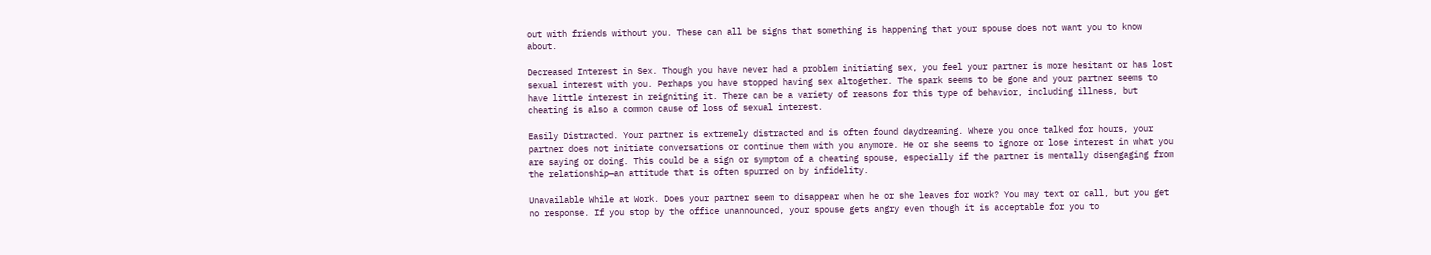out with friends without you. These can all be signs that something is happening that your spouse does not want you to know about.

Decreased Interest in Sex. Though you have never had a problem initiating sex, you feel your partner is more hesitant or has lost sexual interest with you. Perhaps you have stopped having sex altogether. The spark seems to be gone and your partner seems to have little interest in reigniting it. There can be a variety of reasons for this type of behavior, including illness, but cheating is also a common cause of loss of sexual interest.

Easily Distracted. Your partner is extremely distracted and is often found daydreaming. Where you once talked for hours, your partner does not initiate conversations or continue them with you anymore. He or she seems to ignore or lose interest in what you are saying or doing. This could be a sign or symptom of a cheating spouse, especially if the partner is mentally disengaging from the relationship—an attitude that is often spurred on by infidelity.

Unavailable While at Work. Does your partner seem to disappear when he or she leaves for work? You may text or call, but you get no response. If you stop by the office unannounced, your spouse gets angry even though it is acceptable for you to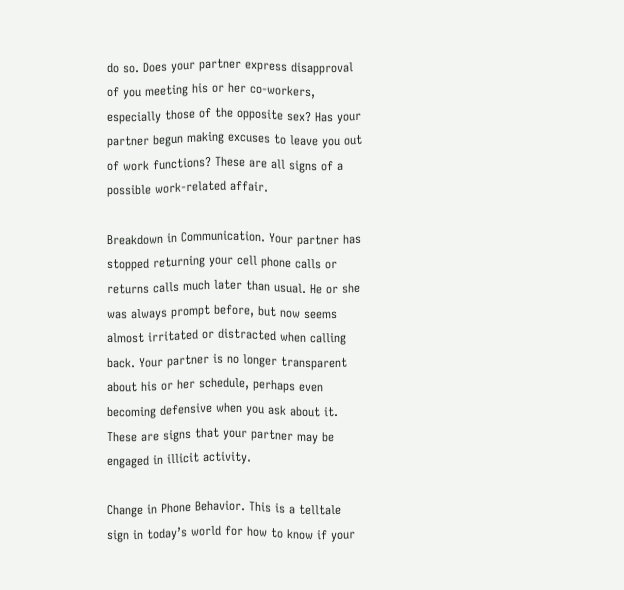do so. Does your partner express disapproval of you meeting his or her co-workers, especially those of the opposite sex? Has your partner begun making excuses to leave you out of work functions? These are all signs of a possible work-related affair.

Breakdown in Communication. Your partner has stopped returning your cell phone calls or returns calls much later than usual. He or she was always prompt before, but now seems almost irritated or distracted when calling back. Your partner is no longer transparent about his or her schedule, perhaps even becoming defensive when you ask about it. These are signs that your partner may be engaged in illicit activity.

Change in Phone Behavior. This is a telltale sign in today’s world for how to know if your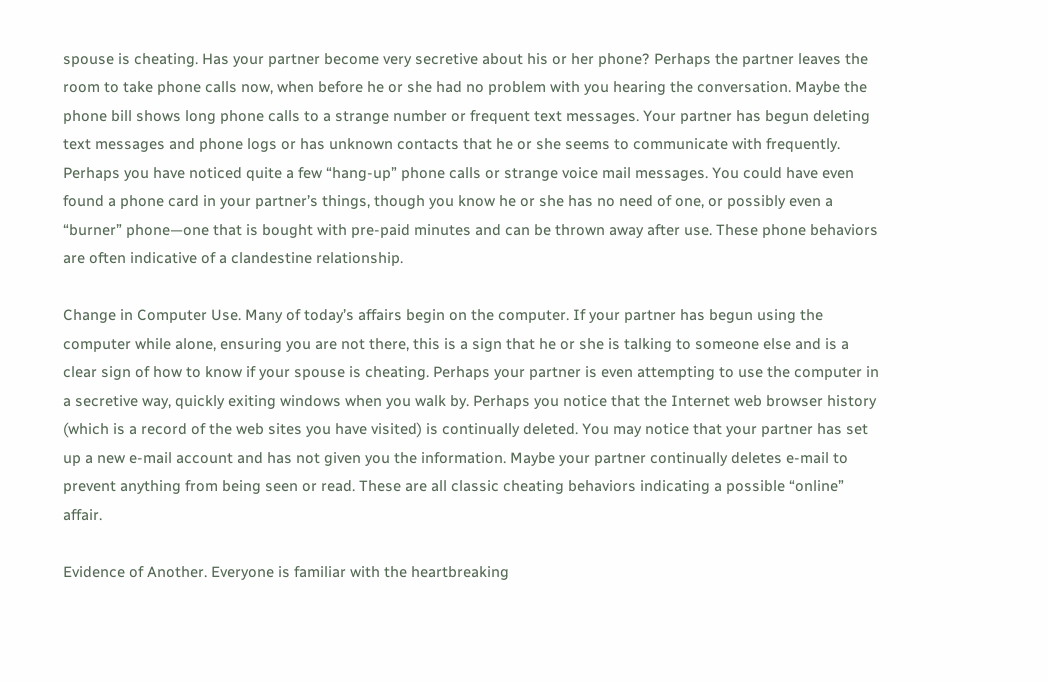spouse is cheating. Has your partner become very secretive about his or her phone? Perhaps the partner leaves the room to take phone calls now, when before he or she had no problem with you hearing the conversation. Maybe the phone bill shows long phone calls to a strange number or frequent text messages. Your partner has begun deleting text messages and phone logs or has unknown contacts that he or she seems to communicate with frequently. Perhaps you have noticed quite a few “hang-up” phone calls or strange voice mail messages. You could have even found a phone card in your partner’s things, though you know he or she has no need of one, or possibly even a “burner” phone—one that is bought with pre-paid minutes and can be thrown away after use. These phone behaviors are often indicative of a clandestine relationship.

Change in Computer Use. Many of today’s affairs begin on the computer. If your partner has begun using the computer while alone, ensuring you are not there, this is a sign that he or she is talking to someone else and is a clear sign of how to know if your spouse is cheating. Perhaps your partner is even attempting to use the computer in a secretive way, quickly exiting windows when you walk by. Perhaps you notice that the Internet web browser history (which is a record of the web sites you have visited) is continually deleted. You may notice that your partner has set up a new e-mail account and has not given you the information. Maybe your partner continually deletes e-mail to prevent anything from being seen or read. These are all classic cheating behaviors indicating a possible “online” affair.

Evidence of Another. Everyone is familiar with the heartbreaking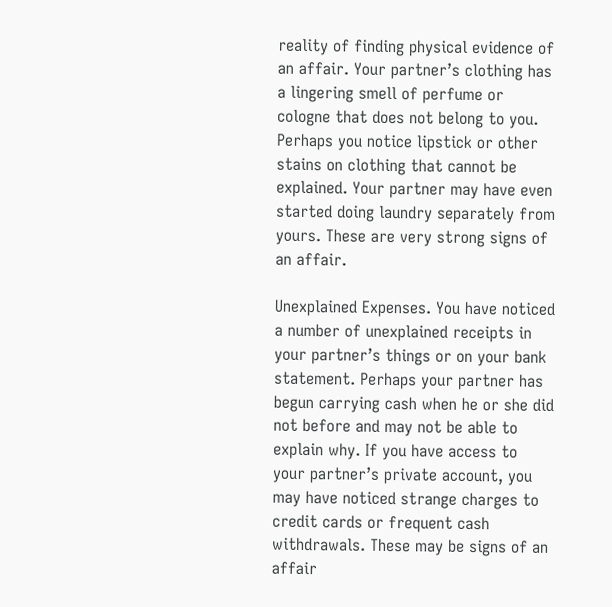reality of finding physical evidence of an affair. Your partner’s clothing has a lingering smell of perfume or cologne that does not belong to you. Perhaps you notice lipstick or other stains on clothing that cannot be explained. Your partner may have even started doing laundry separately from yours. These are very strong signs of an affair.

Unexplained Expenses. You have noticed a number of unexplained receipts in your partner’s things or on your bank statement. Perhaps your partner has begun carrying cash when he or she did not before and may not be able to explain why. If you have access to your partner’s private account, you may have noticed strange charges to credit cards or frequent cash withdrawals. These may be signs of an affair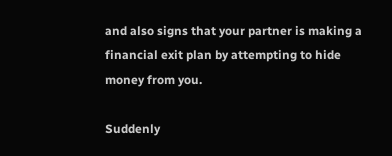and also signs that your partner is making a financial exit plan by attempting to hide money from you.

Suddenly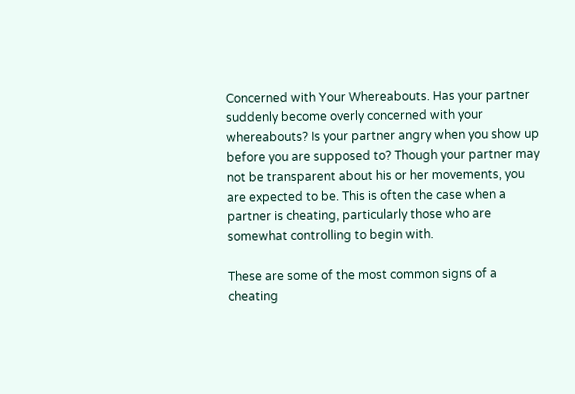Concerned with Your Whereabouts. Has your partner suddenly become overly concerned with your whereabouts? Is your partner angry when you show up before you are supposed to? Though your partner may not be transparent about his or her movements, you are expected to be. This is often the case when a partner is cheating, particularly those who are somewhat controlling to begin with.

These are some of the most common signs of a cheating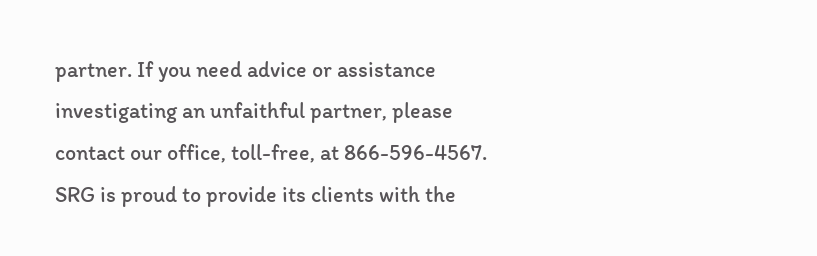partner. If you need advice or assistance investigating an unfaithful partner, please contact our office, toll-free, at 866-596-4567. SRG is proud to provide its clients with the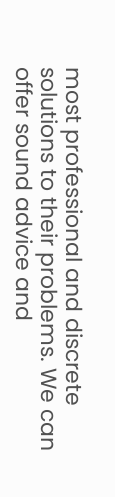most professional and discrete solutions to their problems. We can offer sound advice and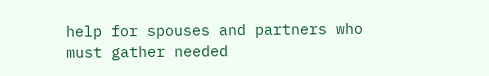help for spouses and partners who must gather needed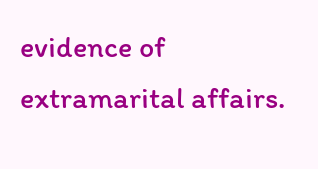evidence of extramarital affairs.